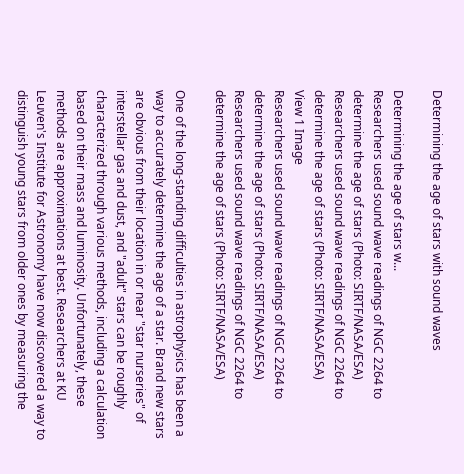Determining the age of stars with sound waves

Determining the age of stars w...
Researchers used sound wave readings of NGC 2264 to determine the age of stars (Photo: SIRTF/NASA/ESA)
Researchers used sound wave readings of NGC 2264 to determine the age of stars (Photo: SIRTF/NASA/ESA)
View 1 Image
Researchers used sound wave readings of NGC 2264 to determine the age of stars (Photo: SIRTF/NASA/ESA)
Researchers used sound wave readings of NGC 2264 to determine the age of stars (Photo: SIRTF/NASA/ESA)

One of the long-standing difficulties in astrophysics has been a way to accurately determine the age of a star. Brand new stars are obvious from their location in or near "star nurseries" of interstellar gas and dust, and "adult" stars can be roughly characterized through various methods, including a calculation based on their mass and luminosity. Unfortunately, these methods are approximations at best. Researchers at KU Leuven's Institute for Astronomy have now discovered a way to distinguish young stars from older ones by measuring the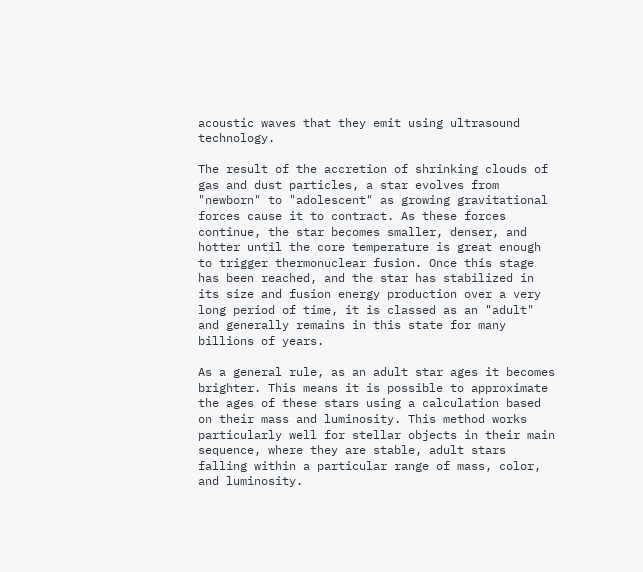acoustic waves that they emit using ultrasound technology.

The result of the accretion of shrinking clouds of gas and dust particles, a star evolves from "newborn" to "adolescent" as growing gravitational forces cause it to contract. As these forces continue, the star becomes smaller, denser, and hotter until the core temperature is great enough to trigger thermonuclear fusion. Once this stage has been reached, and the star has stabilized in its size and fusion energy production over a very long period of time, it is classed as an "adult" and generally remains in this state for many billions of years.

As a general rule, as an adult star ages it becomes brighter. This means it is possible to approximate the ages of these stars using a calculation based on their mass and luminosity. This method works particularly well for stellar objects in their main sequence, where they are stable, adult stars falling within a particular range of mass, color, and luminosity.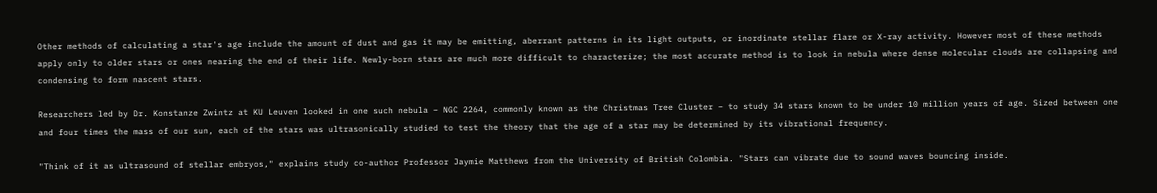Other methods of calculating a star's age include the amount of dust and gas it may be emitting, aberrant patterns in its light outputs, or inordinate stellar flare or X-ray activity. However most of these methods apply only to older stars or ones nearing the end of their life. Newly-born stars are much more difficult to characterize; the most accurate method is to look in nebula where dense molecular clouds are collapsing and condensing to form nascent stars.

Researchers led by Dr. Konstanze Zwintz at KU Leuven looked in one such nebula – NGC 2264, commonly known as the Christmas Tree Cluster – to study 34 stars known to be under 10 million years of age. Sized between one and four times the mass of our sun, each of the stars was ultrasonically studied to test the theory that the age of a star may be determined by its vibrational frequency.

"Think of it as ultrasound of stellar embryos," explains study co-author Professor Jaymie Matthews from the University of British Colombia. "Stars can vibrate due to sound waves bouncing inside.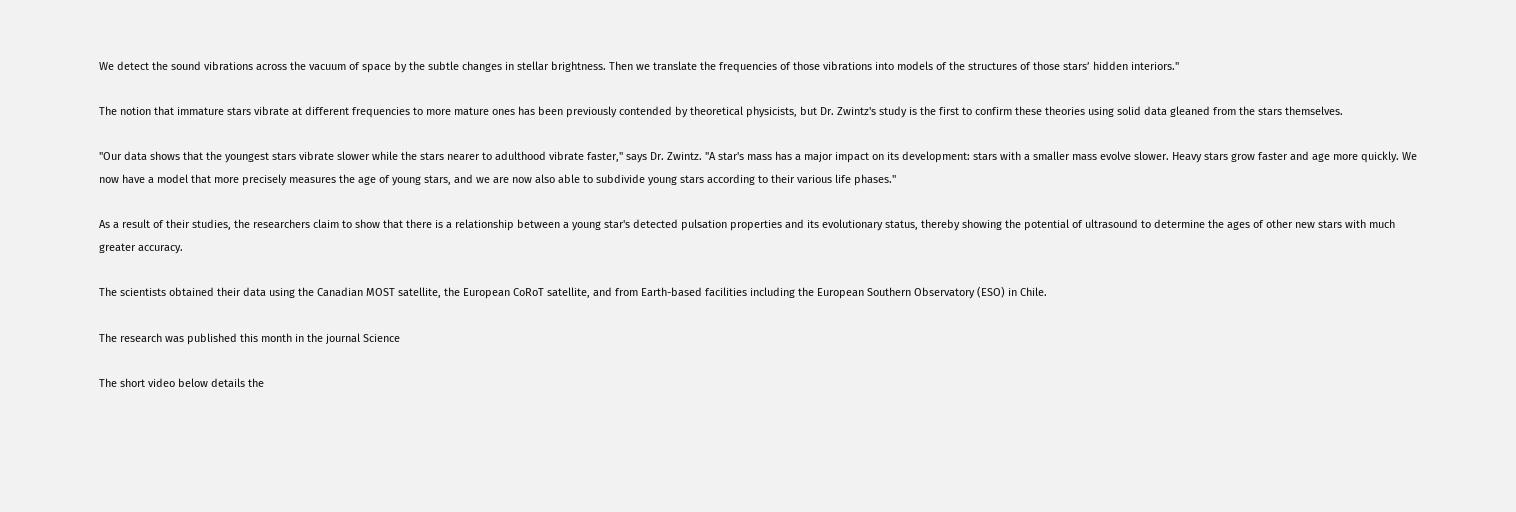We detect the sound vibrations across the vacuum of space by the subtle changes in stellar brightness. Then we translate the frequencies of those vibrations into models of the structures of those stars’ hidden interiors."

The notion that immature stars vibrate at different frequencies to more mature ones has been previously contended by theoretical physicists, but Dr. Zwintz's study is the first to confirm these theories using solid data gleaned from the stars themselves.

"Our data shows that the youngest stars vibrate slower while the stars nearer to adulthood vibrate faster," says Dr. Zwintz. "A star's mass has a major impact on its development: stars with a smaller mass evolve slower. Heavy stars grow faster and age more quickly. We now have a model that more precisely measures the age of young stars, and we are now also able to subdivide young stars according to their various life phases."

As a result of their studies, the researchers claim to show that there is a relationship between a young star's detected pulsation properties and its evolutionary status, thereby showing the potential of ultrasound to determine the ages of other new stars with much greater accuracy.

The scientists obtained their data using the Canadian MOST satellite, the European CoRoT satellite, and from Earth-based facilities including the European Southern Observatory (ESO) in Chile.

The research was published this month in the journal Science

The short video below details the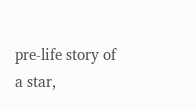pre-life story of a star,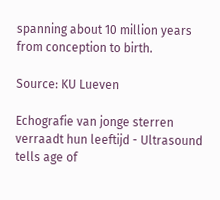spanning about 10 million years from conception to birth.

Source: KU Lueven

Echografie van jonge sterren verraadt hun leeftijd - Ultrasound tells age of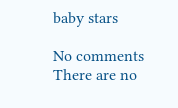baby stars

No comments
There are no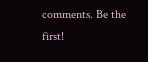comments. Be the first!